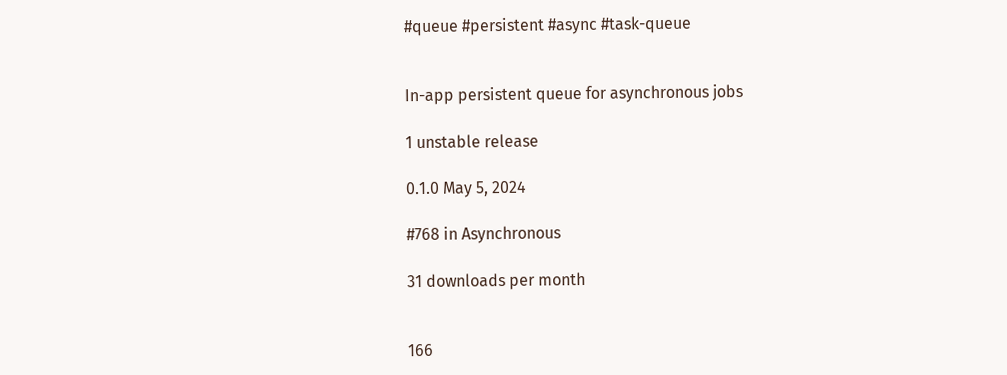#queue #persistent #async #task-queue


In-app persistent queue for asynchronous jobs

1 unstable release

0.1.0 May 5, 2024

#768 in Asynchronous

31 downloads per month


166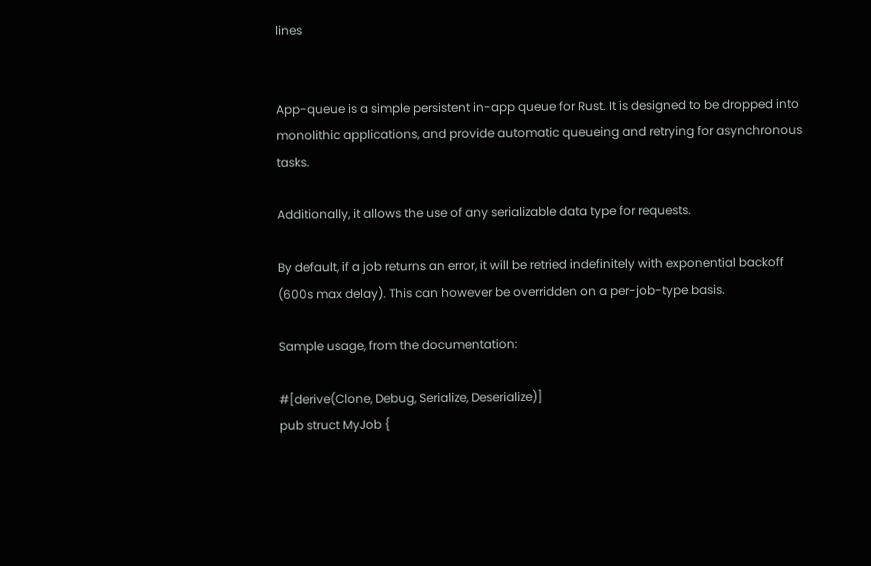lines


App-queue is a simple persistent in-app queue for Rust. It is designed to be dropped into monolithic applications, and provide automatic queueing and retrying for asynchronous tasks.

Additionally, it allows the use of any serializable data type for requests.

By default, if a job returns an error, it will be retried indefinitely with exponential backoff (600s max delay). This can however be overridden on a per-job-type basis.

Sample usage, from the documentation:

#[derive(Clone, Debug, Serialize, Deserialize)]
pub struct MyJob {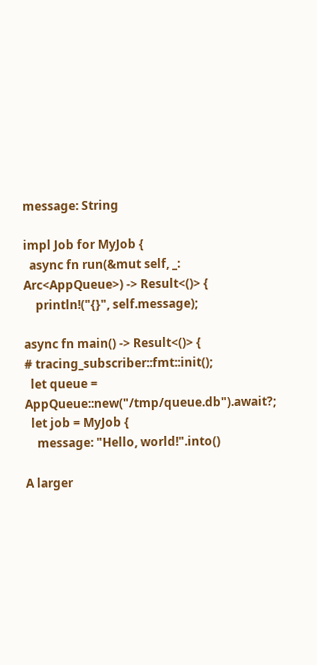message: String

impl Job for MyJob {
  async fn run(&mut self, _: Arc<AppQueue>) -> Result<()> {
    println!("{}", self.message);

async fn main() -> Result<()> {
# tracing_subscriber::fmt::init();
  let queue = AppQueue::new("/tmp/queue.db").await?;
  let job = MyJob {
    message: "Hello, world!".into()

A larger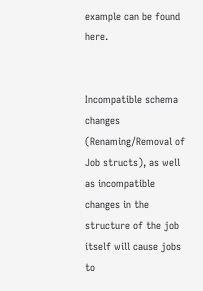example can be found here.


Incompatible schema changes (Renaming/Removal of Job structs), as well as incompatible changes in the structure of the job itself will cause jobs to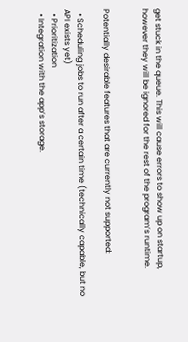get stuck in the queue. This will cause errors to show up on startup, however they will be ignored for the rest of the program’s runtime.


Potentially desirable features that are currently not supported:

  • Scheduling jobs to run after a certain time (technically capable, but no API exists yet)
  • Prioritization
  • Integration with the app’s storage.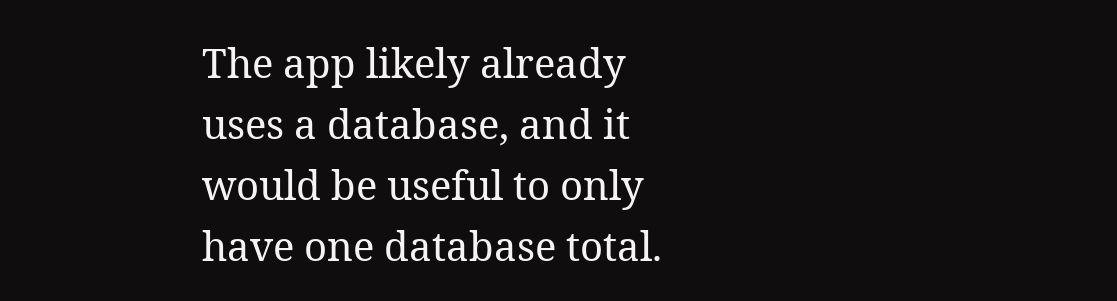The app likely already uses a database, and it would be useful to only have one database total.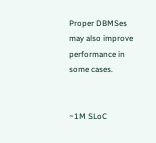Proper DBMSes may also improve performance in some cases.


~1M SLoC